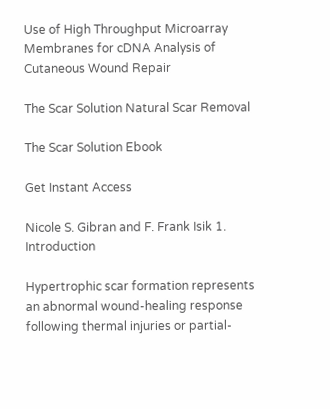Use of High Throughput Microarray Membranes for cDNA Analysis of Cutaneous Wound Repair

The Scar Solution Natural Scar Removal

The Scar Solution Ebook

Get Instant Access

Nicole S. Gibran and F. Frank Isik 1. Introduction

Hypertrophic scar formation represents an abnormal wound-healing response following thermal injuries or partial-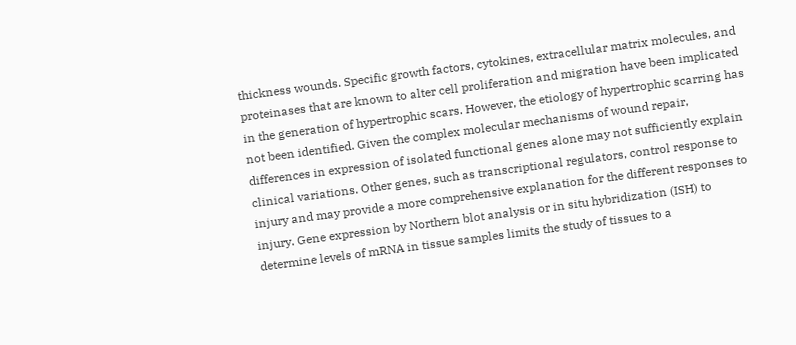thickness wounds. Specific growth factors, cytokines, extracellular matrix molecules, and proteinases that are known to alter cell proliferation and migration have been implicated in the generation of hypertrophic scars. However, the etiology of hypertrophic scarring has not been identified. Given the complex molecular mechanisms of wound repair, differences in expression of isolated functional genes alone may not sufficiently explain clinical variations. Other genes, such as transcriptional regulators, control response to injury and may provide a more comprehensive explanation for the different responses to injury. Gene expression by Northern blot analysis or in situ hybridization (ISH) to determine levels of mRNA in tissue samples limits the study of tissues to a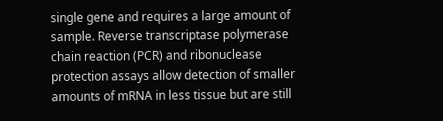single gene and requires a large amount of sample. Reverse transcriptase polymerase chain reaction (PCR) and ribonuclease protection assays allow detection of smaller amounts of mRNA in less tissue but are still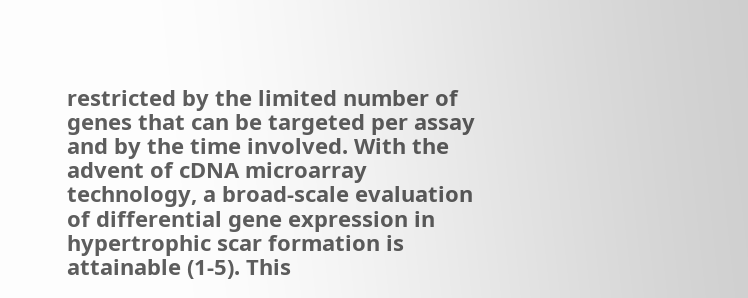restricted by the limited number of genes that can be targeted per assay and by the time involved. With the advent of cDNA microarray technology, a broad-scale evaluation of differential gene expression in hypertrophic scar formation is attainable (1-5). This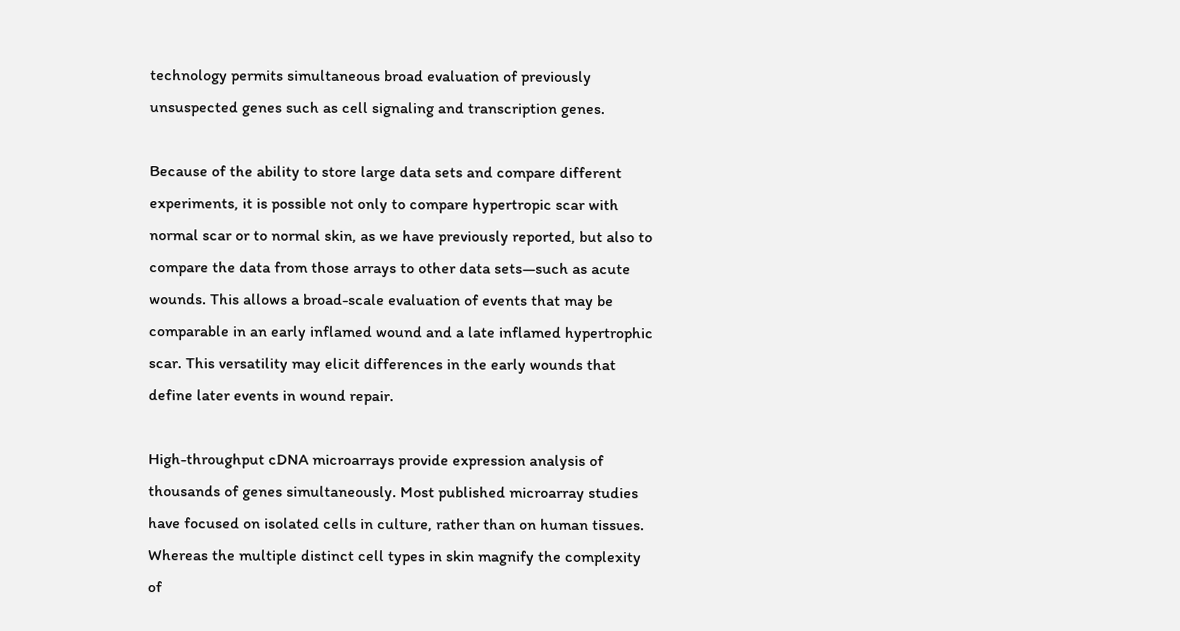technology permits simultaneous broad evaluation of previously unsuspected genes such as cell signaling and transcription genes.

Because of the ability to store large data sets and compare different experiments, it is possible not only to compare hypertropic scar with normal scar or to normal skin, as we have previously reported, but also to compare the data from those arrays to other data sets—such as acute wounds. This allows a broad-scale evaluation of events that may be comparable in an early inflamed wound and a late inflamed hypertrophic scar. This versatility may elicit differences in the early wounds that define later events in wound repair.

High-throughput cDNA microarrays provide expression analysis of thousands of genes simultaneously. Most published microarray studies have focused on isolated cells in culture, rather than on human tissues. Whereas the multiple distinct cell types in skin magnify the complexity of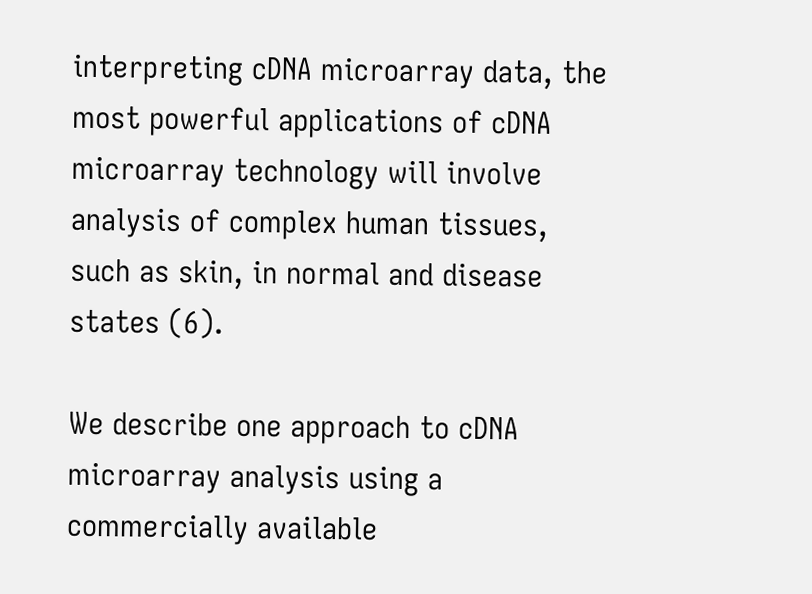interpreting cDNA microarray data, the most powerful applications of cDNA microarray technology will involve analysis of complex human tissues, such as skin, in normal and disease states (6).

We describe one approach to cDNA microarray analysis using a commercially available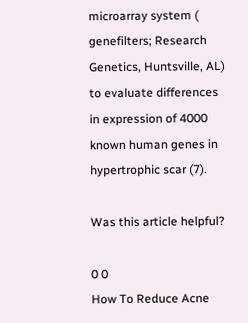microarray system ( genefilters; Research Genetics, Huntsville, AL) to evaluate differences in expression of 4000 known human genes in hypertrophic scar (7).

Was this article helpful?

0 0
How To Reduce Acne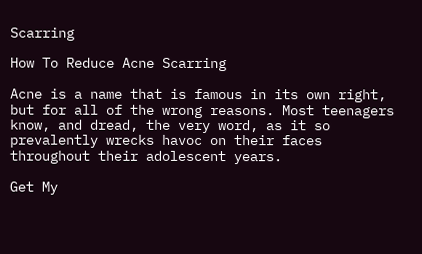Scarring

How To Reduce Acne Scarring

Acne is a name that is famous in its own right, but for all of the wrong reasons. Most teenagers know, and dread, the very word, as it so prevalently wrecks havoc on their faces throughout their adolescent years.

Get My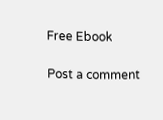Free Ebook

Post a comment